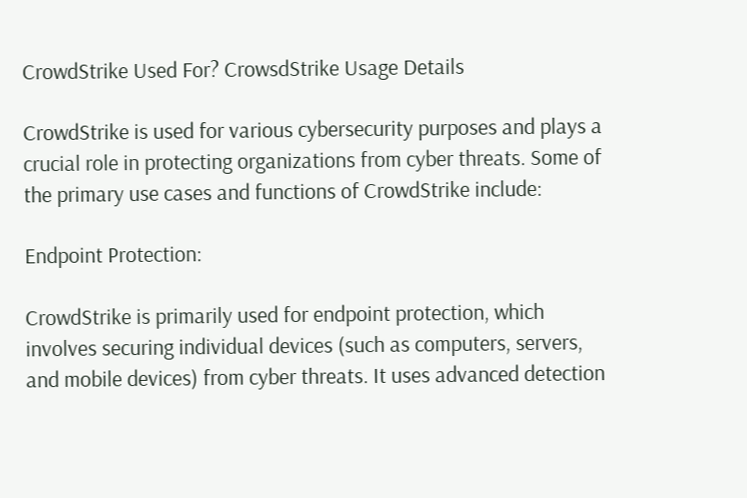CrowdStrike Used For? CrowsdStrike Usage Details

CrowdStrike is used for various cybersecurity purposes and plays a crucial role in protecting organizations from cyber threats. Some of the primary use cases and functions of CrowdStrike include:

Endpoint Protection:

CrowdStrike is primarily used for endpoint protection, which involves securing individual devices (such as computers, servers, and mobile devices) from cyber threats. It uses advanced detection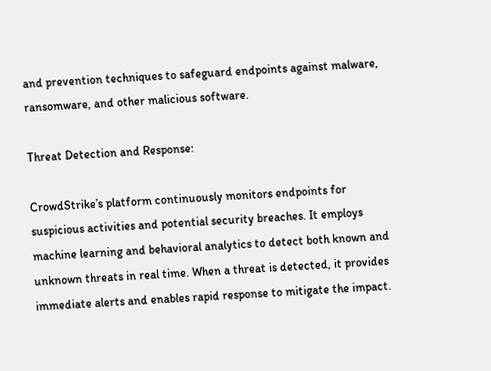and prevention techniques to safeguard endpoints against malware, ransomware, and other malicious software.

Threat Detection and Response:

CrowdStrike’s platform continuously monitors endpoints for suspicious activities and potential security breaches. It employs machine learning and behavioral analytics to detect both known and unknown threats in real time. When a threat is detected, it provides immediate alerts and enables rapid response to mitigate the impact.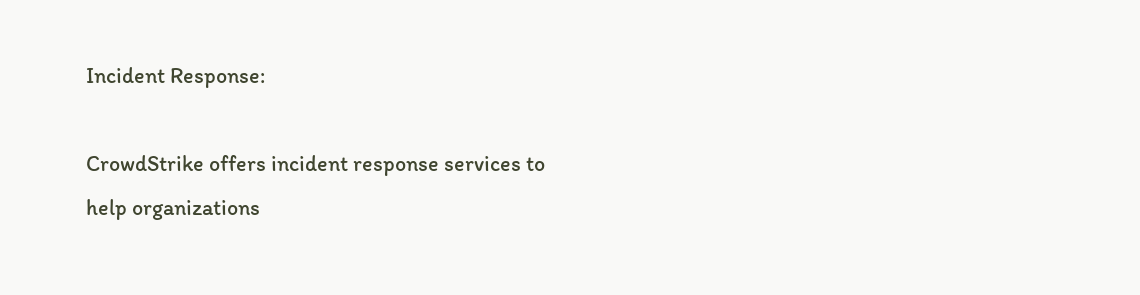Incident Response:

CrowdStrike offers incident response services to help organizations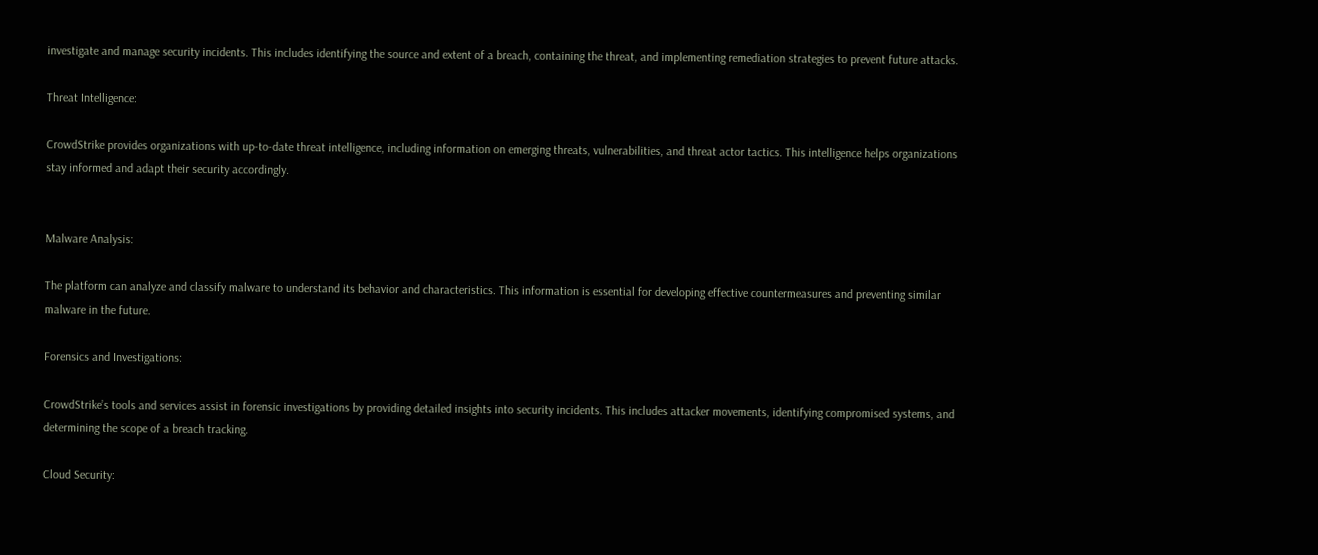investigate and manage security incidents. This includes identifying the source and extent of a breach, containing the threat, and implementing remediation strategies to prevent future attacks.

Threat Intelligence:

CrowdStrike provides organizations with up-to-date threat intelligence, including information on emerging threats, vulnerabilities, and threat actor tactics. This intelligence helps organizations stay informed and adapt their security accordingly.


Malware Analysis:

The platform can analyze and classify malware to understand its behavior and characteristics. This information is essential for developing effective countermeasures and preventing similar malware in the future.

Forensics and Investigations:

CrowdStrike’s tools and services assist in forensic investigations by providing detailed insights into security incidents. This includes attacker movements, identifying compromised systems, and determining the scope of a breach tracking.

Cloud Security: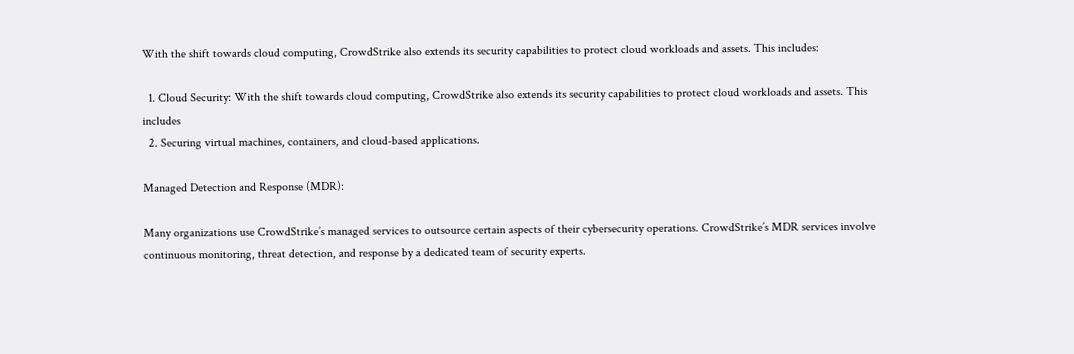With the shift towards cloud computing, CrowdStrike also extends its security capabilities to protect cloud workloads and assets. This includes:

  1. Cloud Security: With the shift towards cloud computing, CrowdStrike also extends its security capabilities to protect cloud workloads and assets. This includes
  2. Securing virtual machines, containers, and cloud-based applications.

Managed Detection and Response (MDR):

Many organizations use CrowdStrike’s managed services to outsource certain aspects of their cybersecurity operations. CrowdStrike’s MDR services involve continuous monitoring, threat detection, and response by a dedicated team of security experts.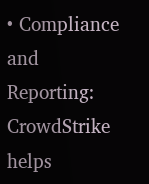• Compliance and Reporting: CrowdStrike helps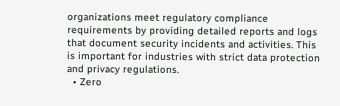organizations meet regulatory compliance requirements by providing detailed reports and logs that document security incidents and activities. This is important for industries with strict data protection and privacy regulations.
  • Zero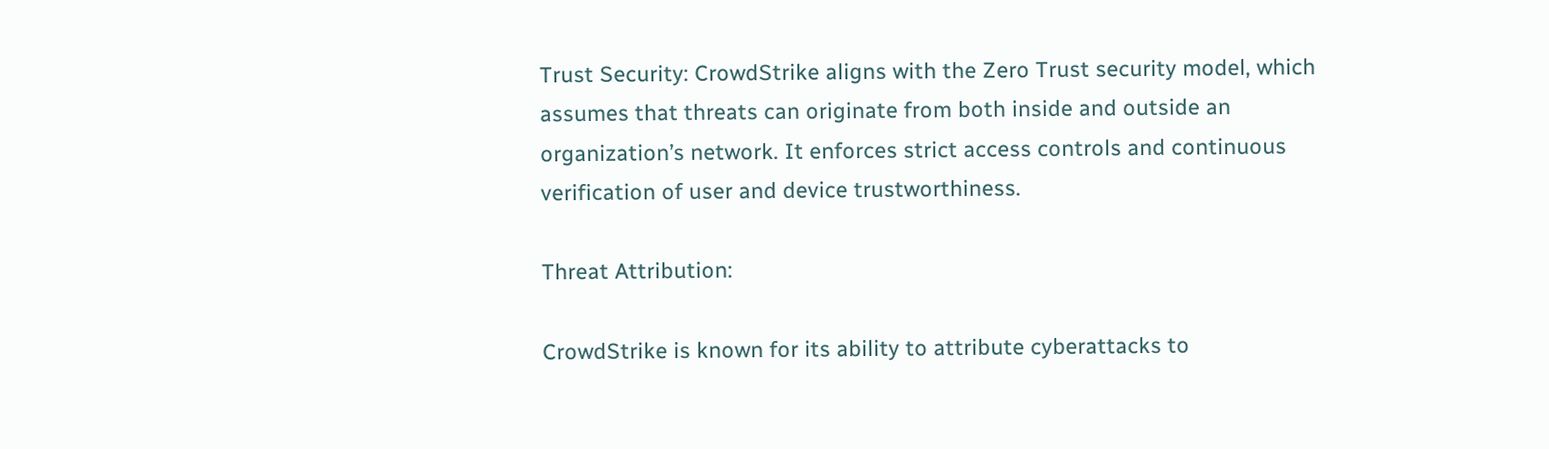Trust Security: CrowdStrike aligns with the Zero Trust security model, which assumes that threats can originate from both inside and outside an organization’s network. It enforces strict access controls and continuous verification of user and device trustworthiness.

Threat Attribution:

CrowdStrike is known for its ability to attribute cyberattacks to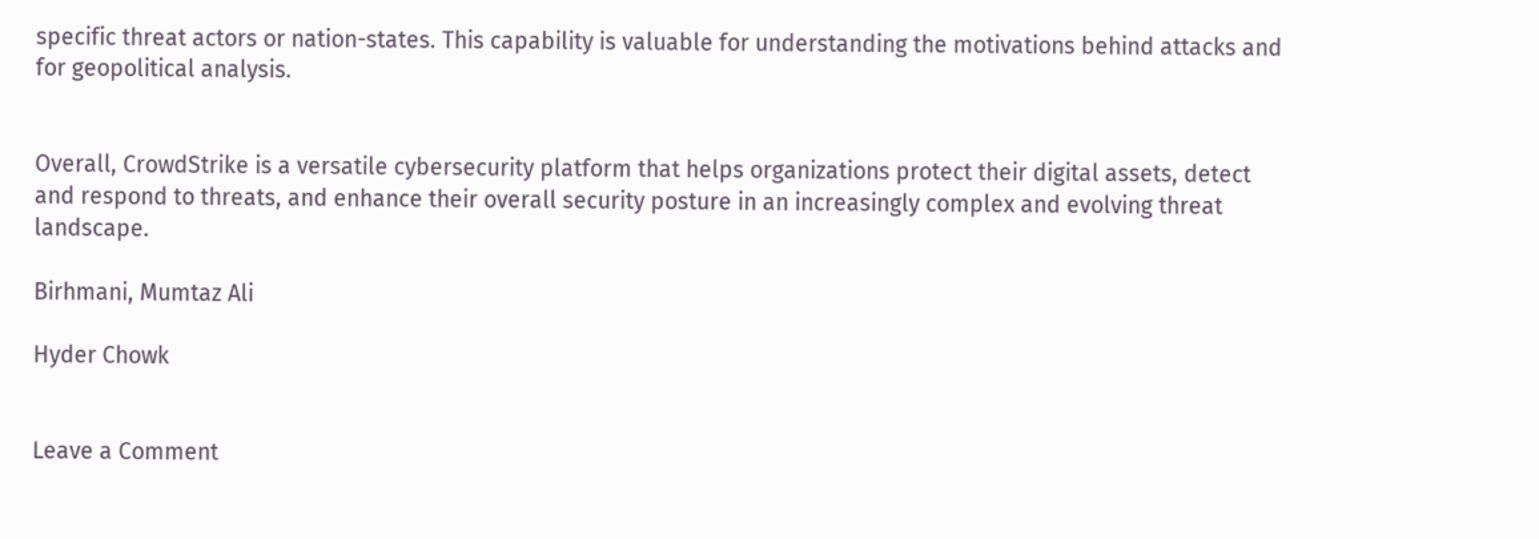specific threat actors or nation-states. This capability is valuable for understanding the motivations behind attacks and for geopolitical analysis.


Overall, CrowdStrike is a versatile cybersecurity platform that helps organizations protect their digital assets, detect and respond to threats, and enhance their overall security posture in an increasingly complex and evolving threat landscape.

Birhmani, Mumtaz Ali

Hyder Chowk


Leave a Comment